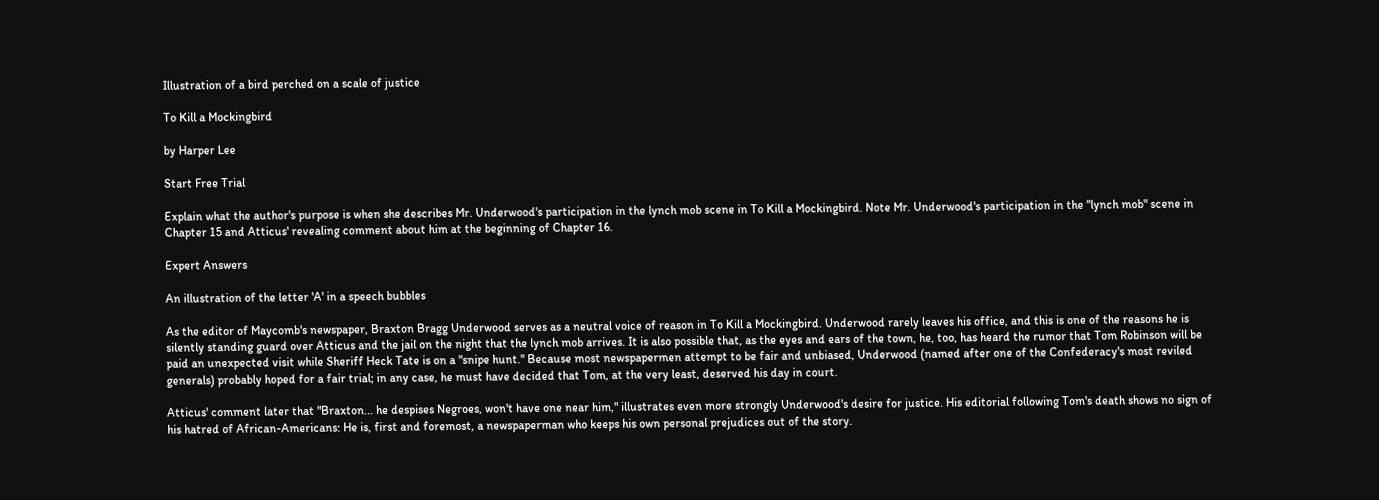Illustration of a bird perched on a scale of justice

To Kill a Mockingbird

by Harper Lee

Start Free Trial

Explain what the author's purpose is when she describes Mr. Underwood's participation in the lynch mob scene in To Kill a Mockingbird. Note Mr. Underwood's participation in the "lynch mob" scene in Chapter 15 and Atticus' revealing comment about him at the beginning of Chapter 16.

Expert Answers

An illustration of the letter 'A' in a speech bubbles

As the editor of Maycomb's newspaper, Braxton Bragg Underwood serves as a neutral voice of reason in To Kill a Mockingbird. Underwood rarely leaves his office, and this is one of the reasons he is silently standing guard over Atticus and the jail on the night that the lynch mob arrives. It is also possible that, as the eyes and ears of the town, he, too, has heard the rumor that Tom Robinson will be paid an unexpected visit while Sheriff Heck Tate is on a "snipe hunt." Because most newspapermen attempt to be fair and unbiased, Underwood (named after one of the Confederacy's most reviled generals) probably hoped for a fair trial; in any case, he must have decided that Tom, at the very least, deserved his day in court.

Atticus' comment later that "Braxton... he despises Negroes, won't have one near him," illustrates even more strongly Underwood's desire for justice. His editorial following Tom's death shows no sign of his hatred of African-Americans: He is, first and foremost, a newspaperman who keeps his own personal prejudices out of the story.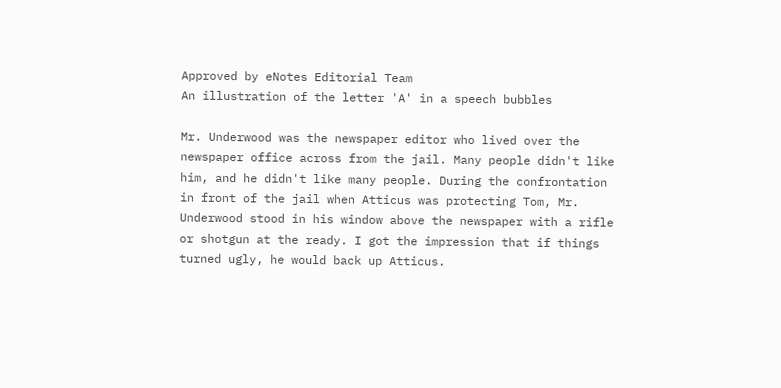Approved by eNotes Editorial Team
An illustration of the letter 'A' in a speech bubbles

Mr. Underwood was the newspaper editor who lived over the newspaper office across from the jail. Many people didn't like him, and he didn't like many people. During the confrontation in front of the jail when Atticus was protecting Tom, Mr. Underwood stood in his window above the newspaper with a rifle or shotgun at the ready. I got the impression that if things turned ugly, he would back up Atticus.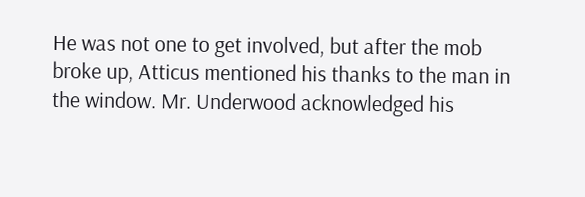He was not one to get involved, but after the mob broke up, Atticus mentioned his thanks to the man in the window. Mr. Underwood acknowledged his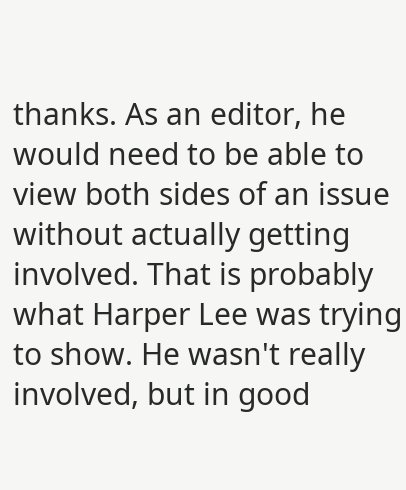thanks. As an editor, he would need to be able to view both sides of an issue without actually getting involved. That is probably what Harper Lee was trying to show. He wasn't really involved, but in good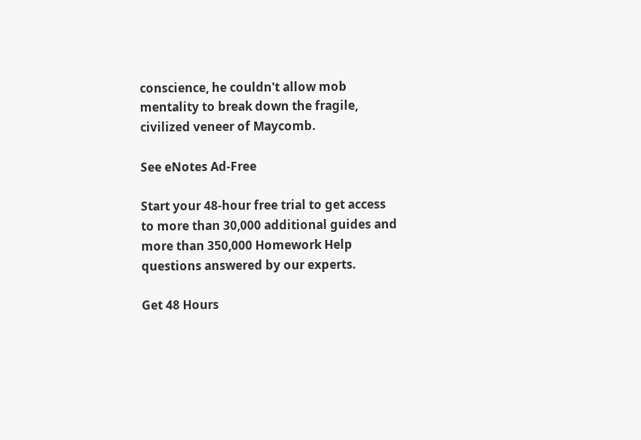conscience, he couldn't allow mob mentality to break down the fragile, civilized veneer of Maycomb.

See eNotes Ad-Free

Start your 48-hour free trial to get access to more than 30,000 additional guides and more than 350,000 Homework Help questions answered by our experts.

Get 48 Hours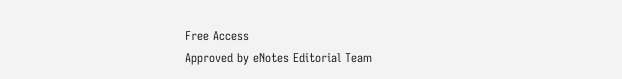Free Access
Approved by eNotes Editorial Team